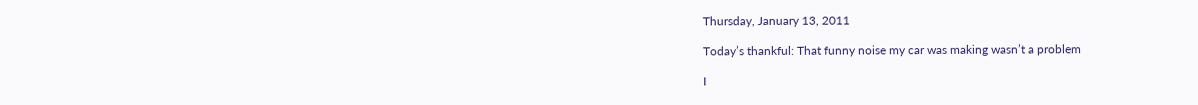Thursday, January 13, 2011

Today’s thankful: That funny noise my car was making wasn’t a problem

I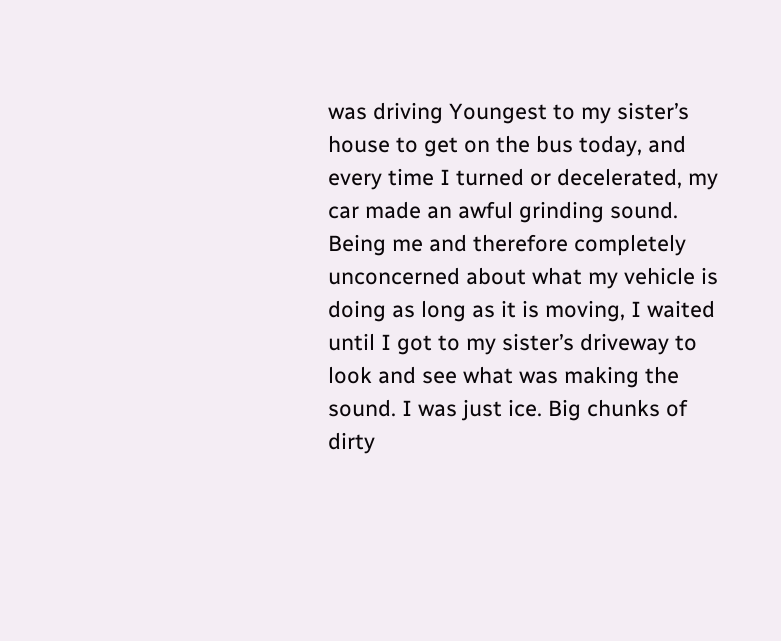was driving Youngest to my sister’s house to get on the bus today, and every time I turned or decelerated, my car made an awful grinding sound. Being me and therefore completely unconcerned about what my vehicle is doing as long as it is moving, I waited until I got to my sister’s driveway to look and see what was making the sound. I was just ice. Big chunks of dirty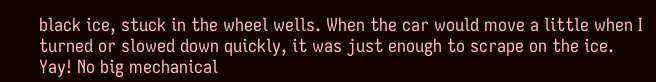black ice, stuck in the wheel wells. When the car would move a little when I turned or slowed down quickly, it was just enough to scrape on the ice. Yay! No big mechanical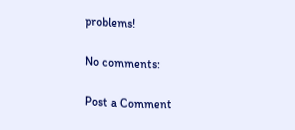problems!

No comments:

Post a Comment